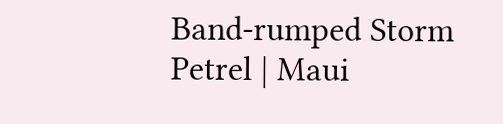Band-rumped Storm Petrel | Maui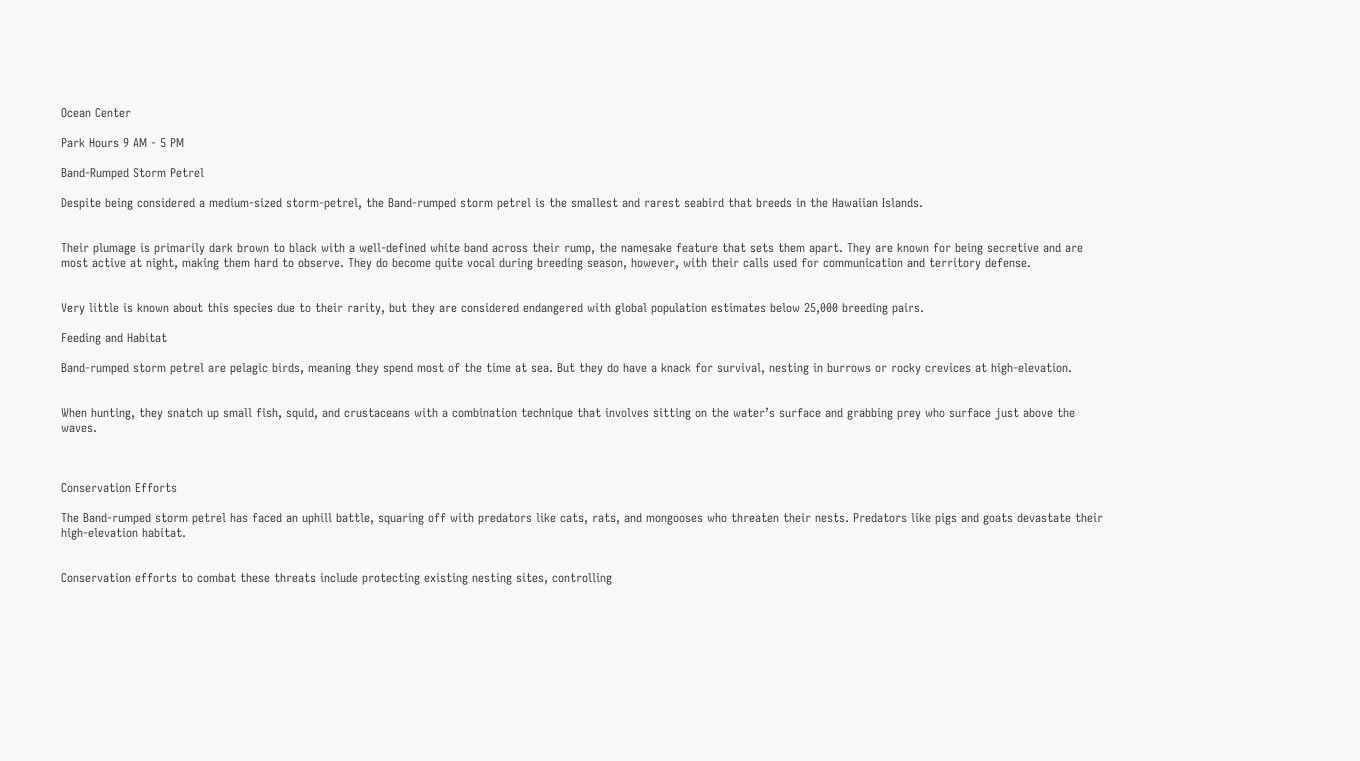Ocean Center

Park Hours 9 AM - 5 PM

Band-Rumped Storm Petrel

Despite being considered a medium-sized storm-petrel, the Band-rumped storm petrel is the smallest and rarest seabird that breeds in the Hawaiian Islands.


Their plumage is primarily dark brown to black with a well-defined white band across their rump, the namesake feature that sets them apart. They are known for being secretive and are most active at night, making them hard to observe. They do become quite vocal during breeding season, however, with their calls used for communication and territory defense.


Very little is known about this species due to their rarity, but they are considered endangered with global population estimates below 25,000 breeding pairs.

Feeding and Habitat

Band-rumped storm petrel are pelagic birds, meaning they spend most of the time at sea. But they do have a knack for survival, nesting in burrows or rocky crevices at high-elevation.


When hunting, they snatch up small fish, squid, and crustaceans with a combination technique that involves sitting on the water’s surface and grabbing prey who surface just above the waves.



Conservation Efforts

The Band-rumped storm petrel has faced an uphill battle, squaring off with predators like cats, rats, and mongooses who threaten their nests. Predators like pigs and goats devastate their high-elevation habitat.


Conservation efforts to combat these threats include protecting existing nesting sites, controlling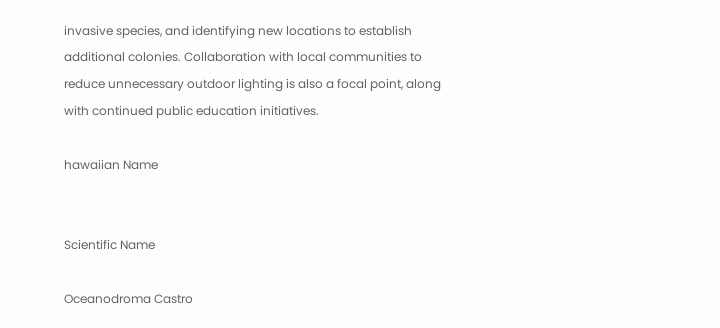invasive species, and identifying new locations to establish additional colonies. Collaboration with local communities to reduce unnecessary outdoor lighting is also a focal point, along with continued public education initiatives.

hawaiian Name


Scientific Name

Oceanodroma Castro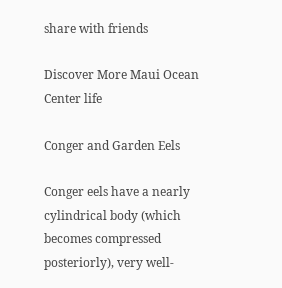share with friends

Discover More Maui Ocean Center life

Conger and Garden Eels

Conger eels have a nearly cylindrical body (which becomes compressed posteriorly), very well-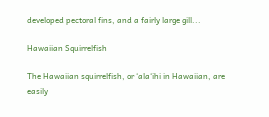developed pectoral fins, and a fairly large gill...

Hawaiian Squirrelfish

The Hawaiian squirrelfish, or ‘ala‘ihi in Hawaiian, are easily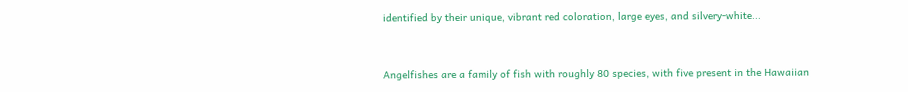identified by their unique, vibrant red coloration, large eyes, and silvery-white...


Angelfishes are a family of fish with roughly 80 species, with five present in the Hawaiian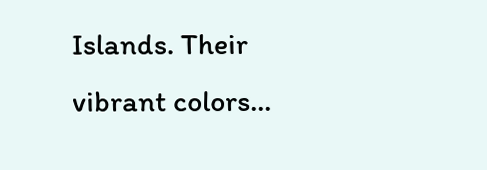Islands. Their vibrant colors...